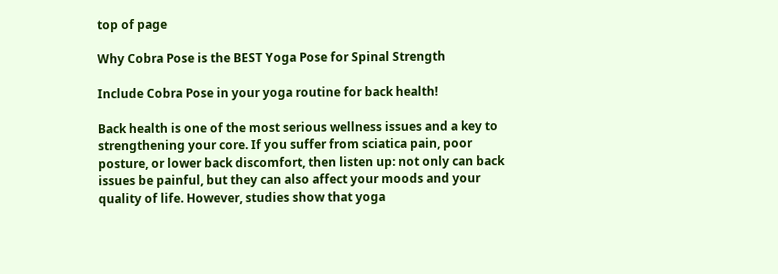top of page

Why Cobra Pose is the BEST Yoga Pose for Spinal Strength

Include Cobra Pose in your yoga routine for back health!

Back health is one of the most serious wellness issues and a key to strengthening your core. If you suffer from sciatica pain, poor posture, or lower back discomfort, then listen up: not only can back issues be painful, but they can also affect your moods and your quality of life. However, studies show that yoga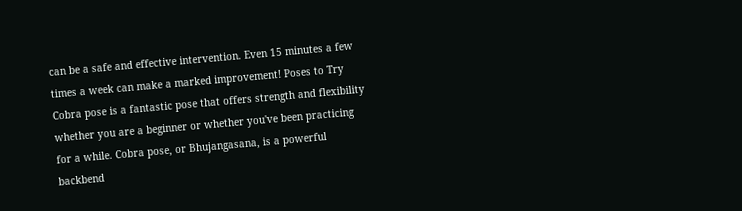can be a safe and effective intervention. Even 15 minutes a few times a week can make a marked improvement! Poses to Try Cobra pose is a fantastic pose that offers strength and flexibility whether you are a beginner or whether you've been practicing for a while. Cobra pose, or Bhujangasana, is a powerful backbend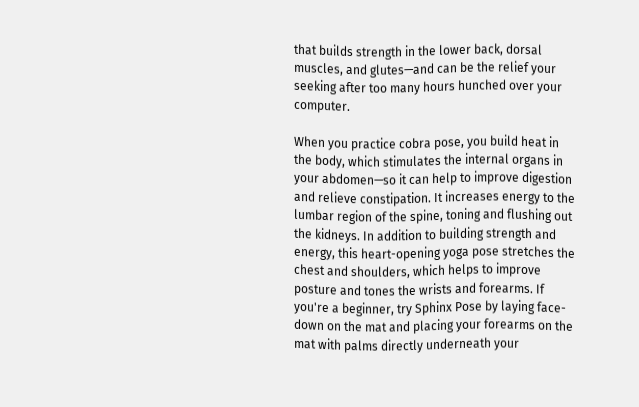that builds strength in the lower back, dorsal muscles, and glutes—and can be the relief your seeking after too many hours hunched over your computer.

When you practice cobra pose, you build heat in the body, which stimulates the internal organs in your abdomen—so it can help to improve digestion and relieve constipation. It increases energy to the lumbar region of the spine, toning and flushing out the kidneys. In addition to building strength and energy, this heart-opening yoga pose stretches the chest and shoulders, which helps to improve posture and tones the wrists and forearms. If you're a beginner, try Sphinx Pose by laying face-down on the mat and placing your forearms on the mat with palms directly underneath your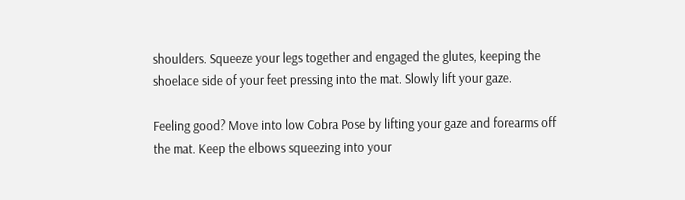shoulders. Squeeze your legs together and engaged the glutes, keeping the shoelace side of your feet pressing into the mat. Slowly lift your gaze.

Feeling good? Move into low Cobra Pose by lifting your gaze and forearms off the mat. Keep the elbows squeezing into your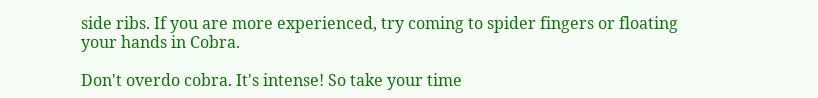side ribs. If you are more experienced, try coming to spider fingers or floating your hands in Cobra.

Don't overdo cobra. It's intense! So take your time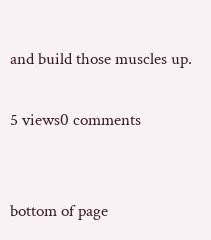and build those muscles up.

5 views0 comments


bottom of page